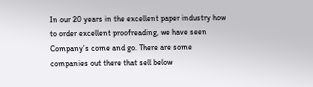In our 20 years in the excellent paper industry how to order excellent proofreading, we have seen Company’s come and go. There are some companies out there that sell below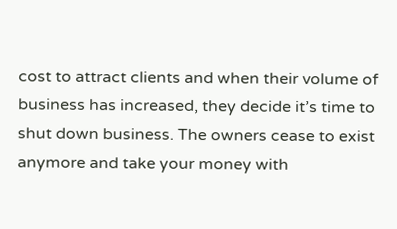cost to attract clients and when their volume of business has increased, they decide it’s time to shut down business. The owners cease to exist anymore and take your money with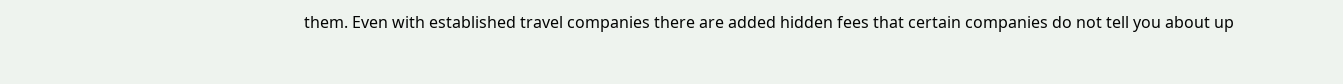them. Even with established travel companies there are added hidden fees that certain companies do not tell you about up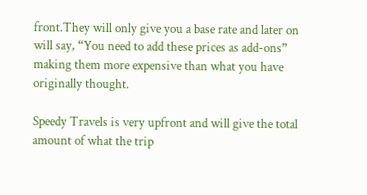front.They will only give you a base rate and later on will say, “You need to add these prices as add-ons” making them more expensive than what you have originally thought.

Speedy Travels is very upfront and will give the total amount of what the trip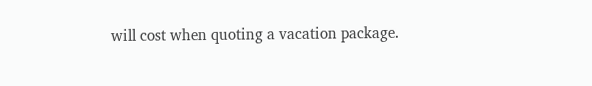will cost when quoting a vacation package.